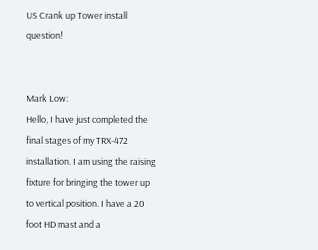US Crank up Tower install question!


Mark Low:
Hello, I have just completed the final stages of my TRX-472 installation. I am using the raising fixture for bringing the tower up to vertical position. I have a 20 foot HD mast and a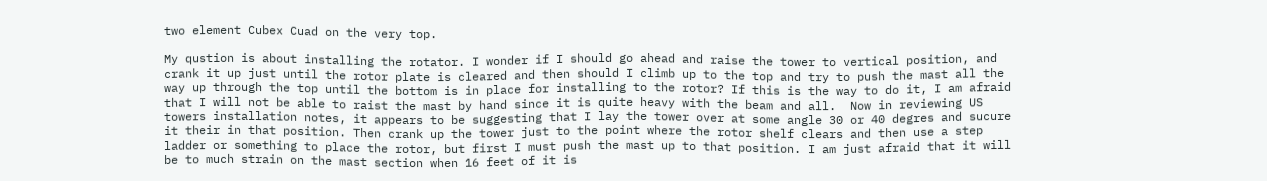two element Cubex Cuad on the very top.

My qustion is about installing the rotator. I wonder if I should go ahead and raise the tower to vertical position, and crank it up just until the rotor plate is cleared and then should I climb up to the top and try to push the mast all the way up through the top until the bottom is in place for installing to the rotor? If this is the way to do it, I am afraid that I will not be able to raist the mast by hand since it is quite heavy with the beam and all.  Now in reviewing US towers installation notes, it appears to be suggesting that I lay the tower over at some angle 30 or 40 degres and sucure it their in that position. Then crank up the tower just to the point where the rotor shelf clears and then use a step ladder or something to place the rotor, but first I must push the mast up to that position. I am just afraid that it will be to much strain on the mast section when 16 feet of it is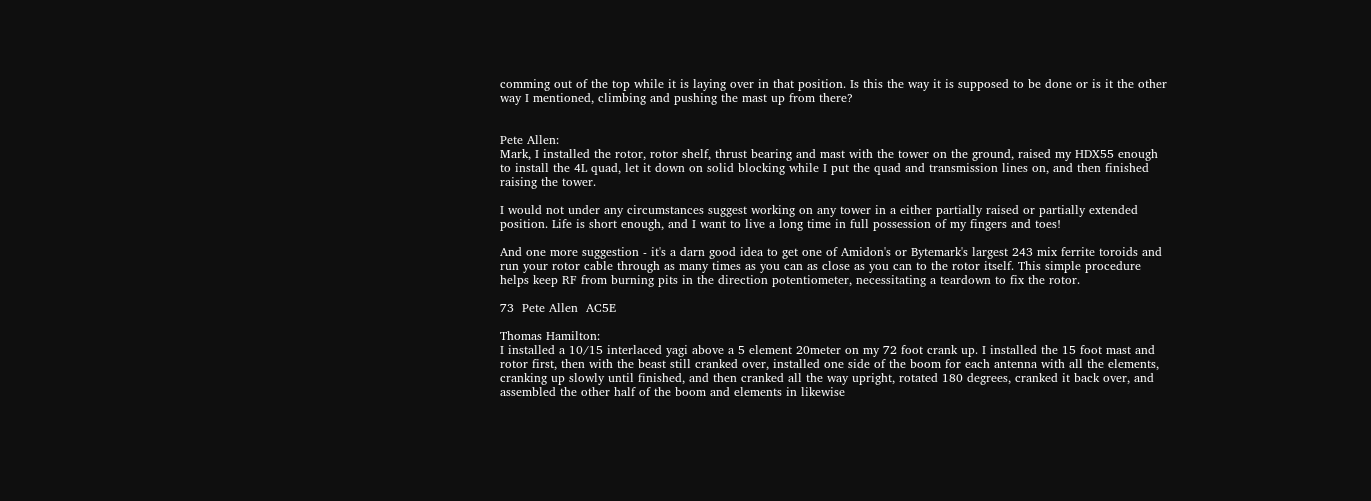comming out of the top while it is laying over in that position. Is this the way it is supposed to be done or is it the other way I mentioned, climbing and pushing the mast up from there?


Pete Allen:
Mark, I installed the rotor, rotor shelf, thrust bearing and mast with the tower on the ground, raised my HDX55 enough to install the 4L quad, let it down on solid blocking while I put the quad and transmission lines on, and then finished raising the tower.

I would not under any circumstances suggest working on any tower in a either partially raised or partially extended position. Life is short enough, and I want to live a long time in full possession of my fingers and toes!

And one more suggestion - it's a darn good idea to get one of Amidon's or Bytemark's largest 243 mix ferrite toroids and run your rotor cable through as many times as you can as close as you can to the rotor itself. This simple procedure helps keep RF from burning pits in the direction potentiometer, necessitating a teardown to fix the rotor.

73  Pete Allen  AC5E

Thomas Hamilton:
I installed a 10/15 interlaced yagi above a 5 element 20meter on my 72 foot crank up. I installed the 15 foot mast and rotor first, then with the beast still cranked over, installed one side of the boom for each antenna with all the elements, cranking up slowly until finished, and then cranked all the way upright, rotated 180 degrees, cranked it back over, and assembled the other half of the boom and elements in likewise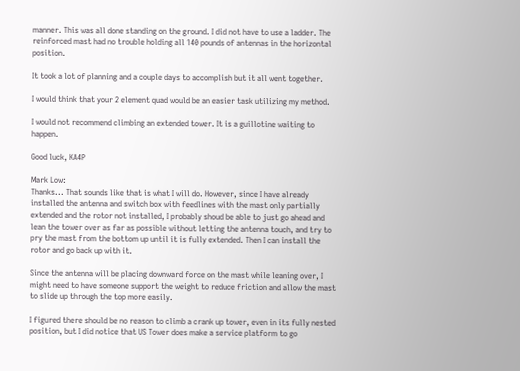manner. This was all done standing on the ground. I did not have to use a ladder. The reinforced mast had no trouble holding all 140 pounds of antennas in the horizontal position.

It took a lot of planning and a couple days to accomplish but it all went together.

I would think that your 2 element quad would be an easier task utilizing my method.

I would not recommend climbing an extended tower. It is a guillotine waiting to happen.

Good luck, KA4P

Mark Low:
Thanks... That sounds like that is what I will do. However, since I have already installed the antenna and switch box with feedlines with the mast only partially extended and the rotor not installed, I probably shoud be able to just go ahead and lean the tower over as far as possible without letting the antenna touch, and try to pry the mast from the bottom up until it is fully extended. Then I can install the rotor and go back up with it.

Since the antenna will be placing downward force on the mast while leaning over, I might need to have someone support the weight to reduce friction and allow the mast to slide up through the top more easily.

I figured there should be no reason to climb a crank up tower, even in its fully nested position, but I did notice that US Tower does make a service platform to go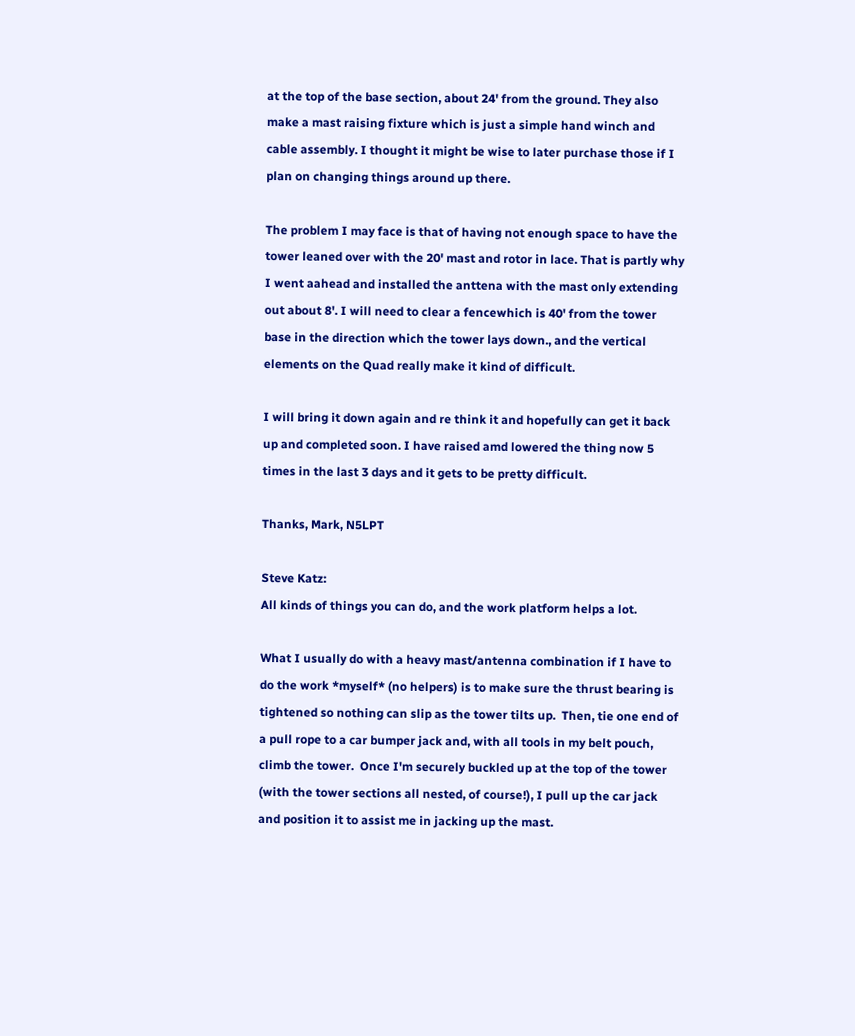at the top of the base section, about 24' from the ground. They also make a mast raising fixture which is just a simple hand winch and cable assembly. I thought it might be wise to later purchase those if I plan on changing things around up there.

The problem I may face is that of having not enough space to have the tower leaned over with the 20' mast and rotor in lace. That is partly why I went aahead and installed the anttena with the mast only extending out about 8'. I will need to clear a fencewhich is 40' from the tower base in the direction which the tower lays down., and the vertical elements on the Quad really make it kind of difficult.

I will bring it down again and re think it and hopefully can get it back up and completed soon. I have raised amd lowered the thing now 5 times in the last 3 days and it gets to be pretty difficult.

Thanks, Mark, N5LPT

Steve Katz:
All kinds of things you can do, and the work platform helps a lot.

What I usually do with a heavy mast/antenna combination if I have to do the work *myself* (no helpers) is to make sure the thrust bearing is tightened so nothing can slip as the tower tilts up.  Then, tie one end of a pull rope to a car bumper jack and, with all tools in my belt pouch, climb the tower.  Once I'm securely buckled up at the top of the tower (with the tower sections all nested, of course!), I pull up the car jack and position it to assist me in jacking up the mast.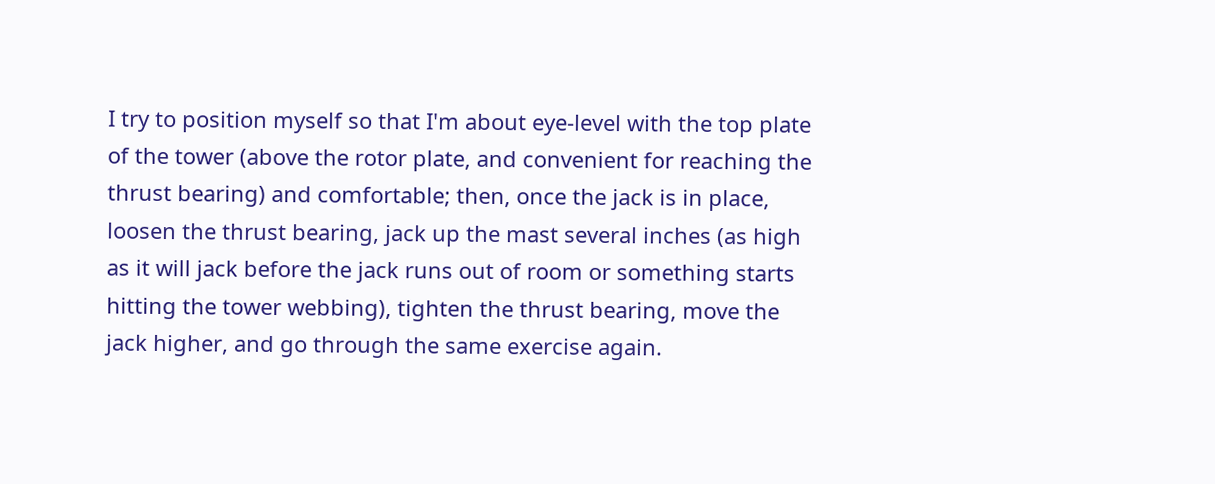I try to position myself so that I'm about eye-level with the top plate of the tower (above the rotor plate, and convenient for reaching the thrust bearing) and comfortable; then, once the jack is in place, loosen the thrust bearing, jack up the mast several inches (as high as it will jack before the jack runs out of room or something starts hitting the tower webbing), tighten the thrust bearing, move the jack higher, and go through the same exercise again.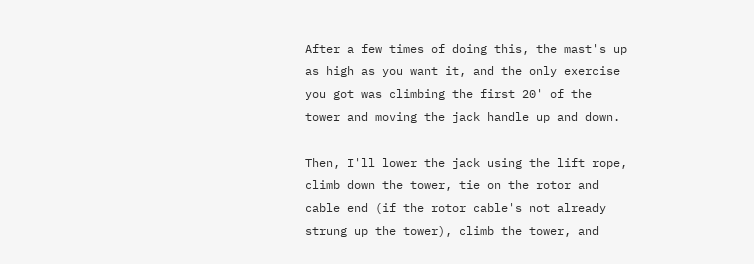After a few times of doing this, the mast's up as high as you want it, and the only exercise you got was climbing the first 20' of the tower and moving the jack handle up and down.

Then, I'll lower the jack using the lift rope, climb down the tower, tie on the rotor and cable end (if the rotor cable's not already strung up the tower), climb the tower, and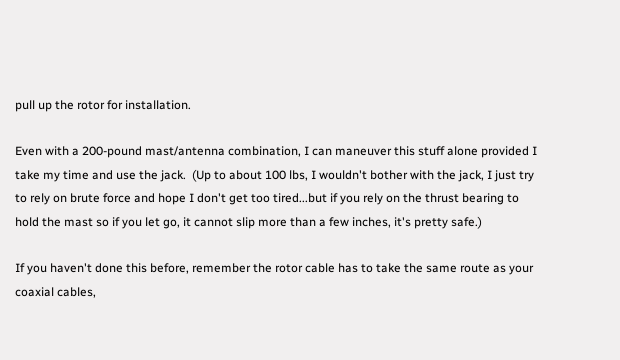pull up the rotor for installation.

Even with a 200-pound mast/antenna combination, I can maneuver this stuff alone provided I take my time and use the jack.  (Up to about 100 lbs, I wouldn't bother with the jack, I just try to rely on brute force and hope I don't get too tired...but if you rely on the thrust bearing to hold the mast so if you let go, it cannot slip more than a few inches, it's pretty safe.)

If you haven't done this before, remember the rotor cable has to take the same route as your coaxial cables,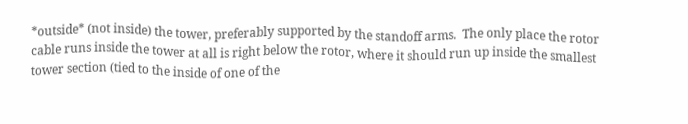*outside* (not inside) the tower, preferably supported by the standoff arms.  The only place the rotor cable runs inside the tower at all is right below the rotor, where it should run up inside the smallest tower section (tied to the inside of one of the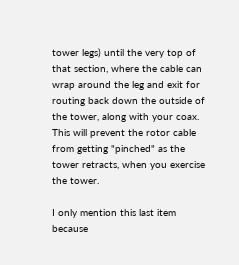tower legs) until the very top of that section, where the cable can wrap around the leg and exit for routing back down the outside of the tower, along with your coax.  This will prevent the rotor cable from getting "pinched" as the tower retracts, when you exercise the tower.

I only mention this last item because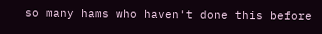so many hams who haven't done this before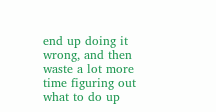end up doing it wrong, and then waste a lot more time figuring out what to do up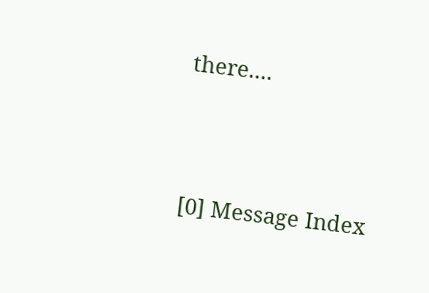there....




[0] Message Index